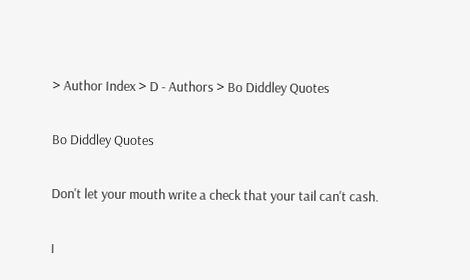> Author Index > D - Authors > Bo Diddley Quotes

Bo Diddley Quotes

Don't let your mouth write a check that your tail can't cash.

I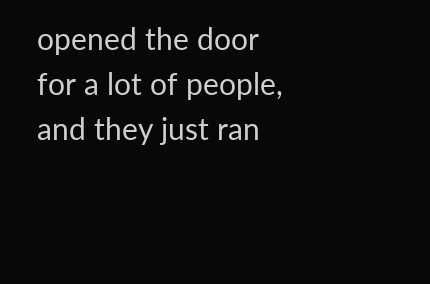opened the door for a lot of people, and they just ran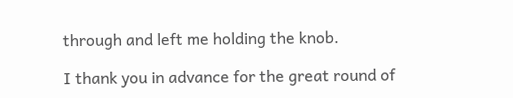through and left me holding the knob.

I thank you in advance for the great round of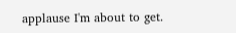applause I'm about to get.